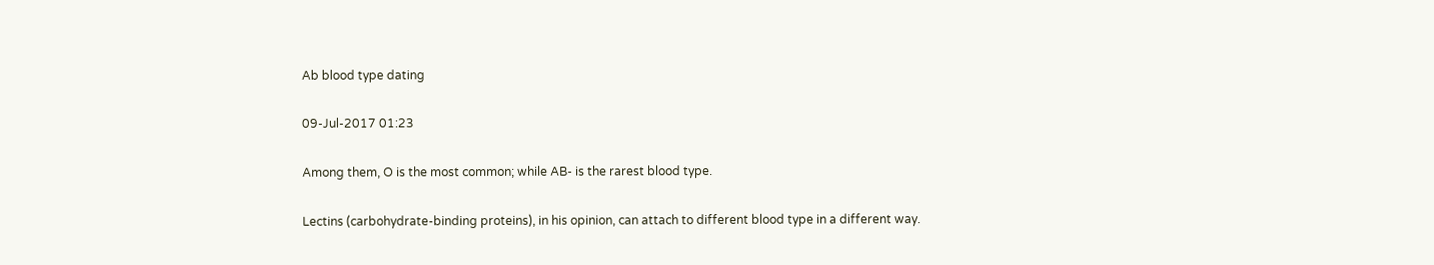Ab blood type dating

09-Jul-2017 01:23

Among them, O is the most common; while AB- is the rarest blood type.

Lectins (carbohydrate-binding proteins), in his opinion, can attach to different blood type in a different way.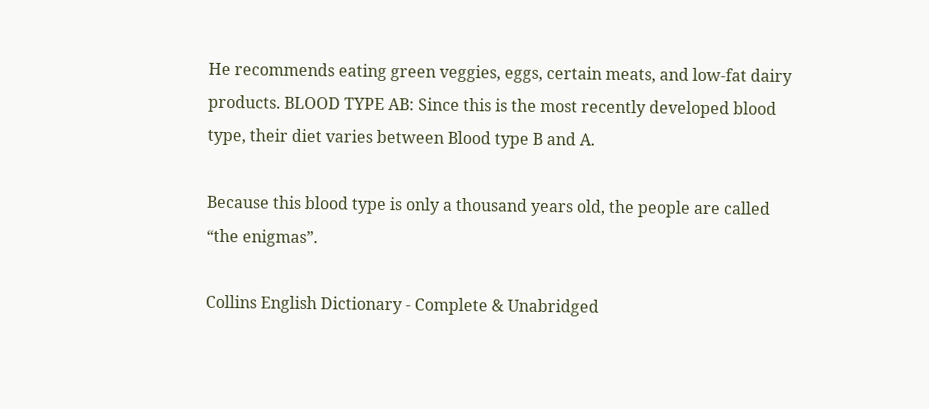He recommends eating green veggies, eggs, certain meats, and low-fat dairy products. BLOOD TYPE AB: Since this is the most recently developed blood type, their diet varies between Blood type B and A.

Because this blood type is only a thousand years old, the people are called “the enigmas”.

Collins English Dictionary - Complete & Unabridged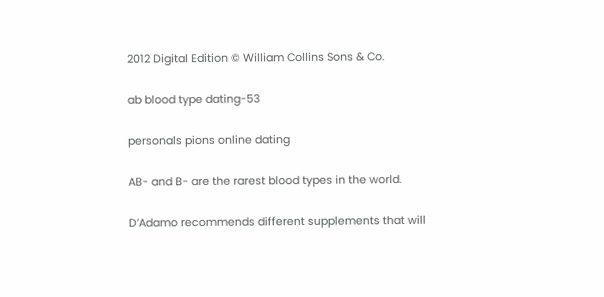2012 Digital Edition © William Collins Sons & Co.

ab blood type dating-53

personals pions online dating

AB- and B- are the rarest blood types in the world.

D’Adamo recommends different supplements that will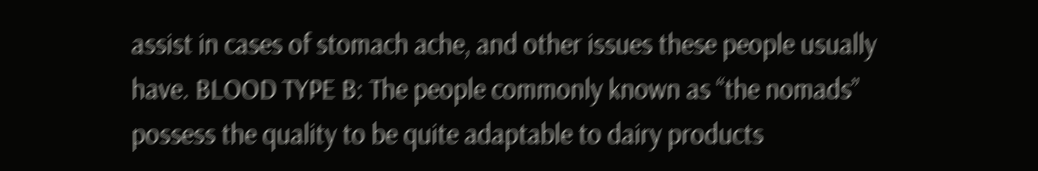assist in cases of stomach ache, and other issues these people usually have. BLOOD TYPE B: The people commonly known as “the nomads” possess the quality to be quite adaptable to dairy products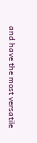and have the most versatile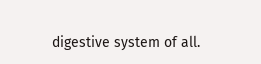digestive system of all.